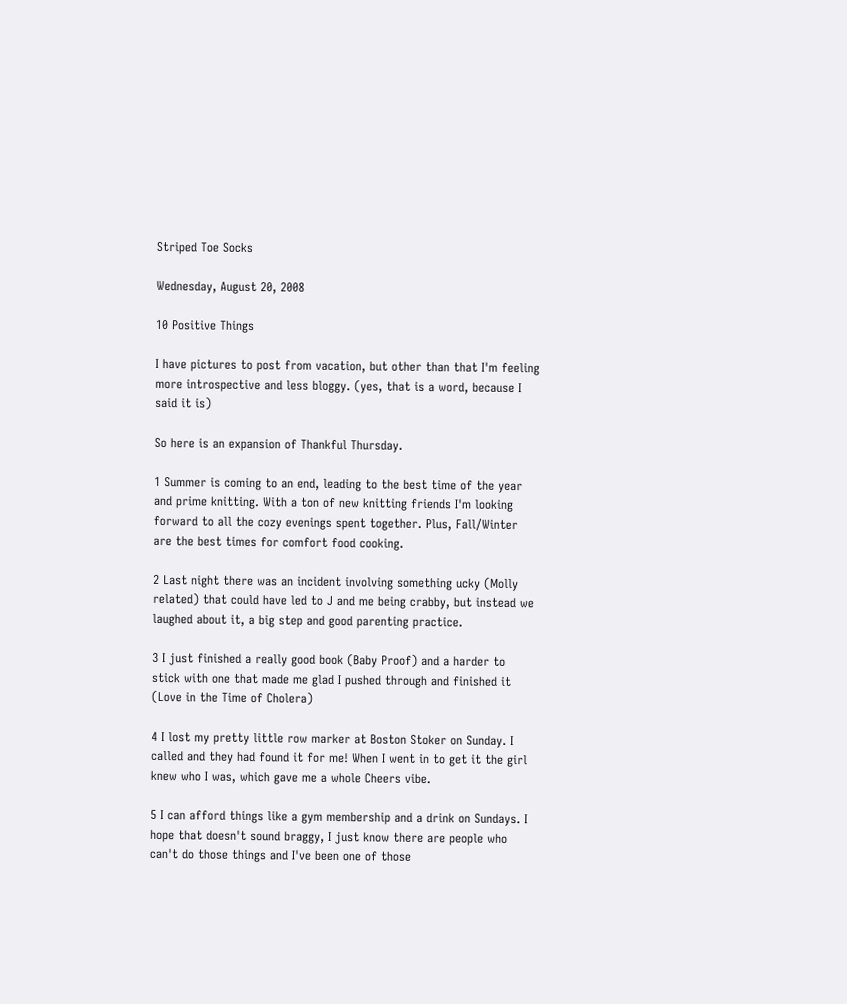Striped Toe Socks

Wednesday, August 20, 2008

10 Positive Things

I have pictures to post from vacation, but other than that I'm feeling more introspective and less bloggy. (yes, that is a word, because I said it is)

So here is an expansion of Thankful Thursday.

1 Summer is coming to an end, leading to the best time of the year and prime knitting. With a ton of new knitting friends I'm looking forward to all the cozy evenings spent together. Plus, Fall/Winter are the best times for comfort food cooking.

2 Last night there was an incident involving something ucky (Molly related) that could have led to J and me being crabby, but instead we laughed about it, a big step and good parenting practice.

3 I just finished a really good book (Baby Proof) and a harder to stick with one that made me glad I pushed through and finished it (Love in the Time of Cholera)

4 I lost my pretty little row marker at Boston Stoker on Sunday. I called and they had found it for me! When I went in to get it the girl knew who I was, which gave me a whole Cheers vibe.

5 I can afford things like a gym membership and a drink on Sundays. I hope that doesn't sound braggy, I just know there are people who can't do those things and I've been one of those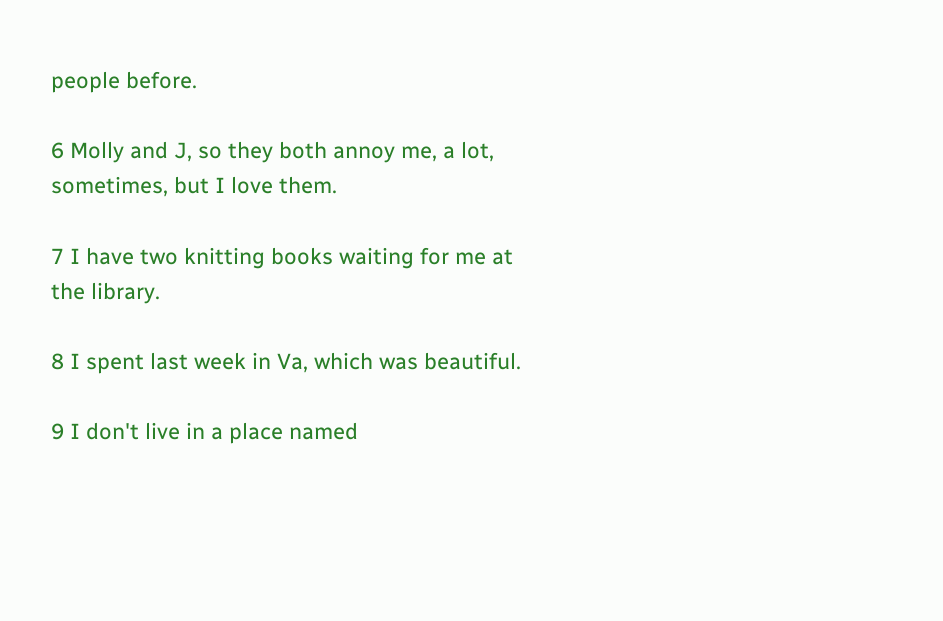people before.

6 Molly and J, so they both annoy me, a lot, sometimes, but I love them.

7 I have two knitting books waiting for me at the library.

8 I spent last week in Va, which was beautiful.

9 I don't live in a place named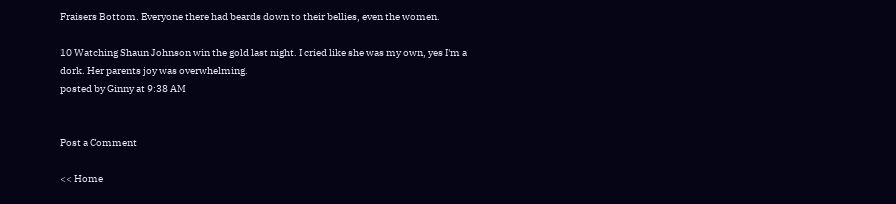Fraisers Bottom. Everyone there had beards down to their bellies, even the women.

10 Watching Shaun Johnson win the gold last night. I cried like she was my own, yes I'm a dork. Her parents joy was overwhelming.
posted by Ginny at 9:38 AM


Post a Comment

<< Home